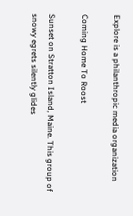Explore is a philanthropic media organization

Coming Home To Roost

Sunset on Stratton Island, Maine. This group of snowy egrets silently glides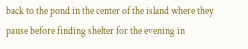back to the pond in the center of the island where they pause before finding shelter for the evening in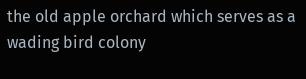the old apple orchard which serves as a wading bird colony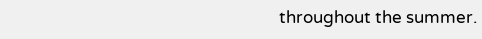throughout the summer.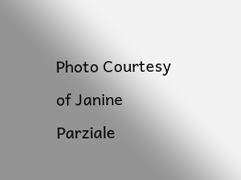Photo Courtesy of Janine Parziale